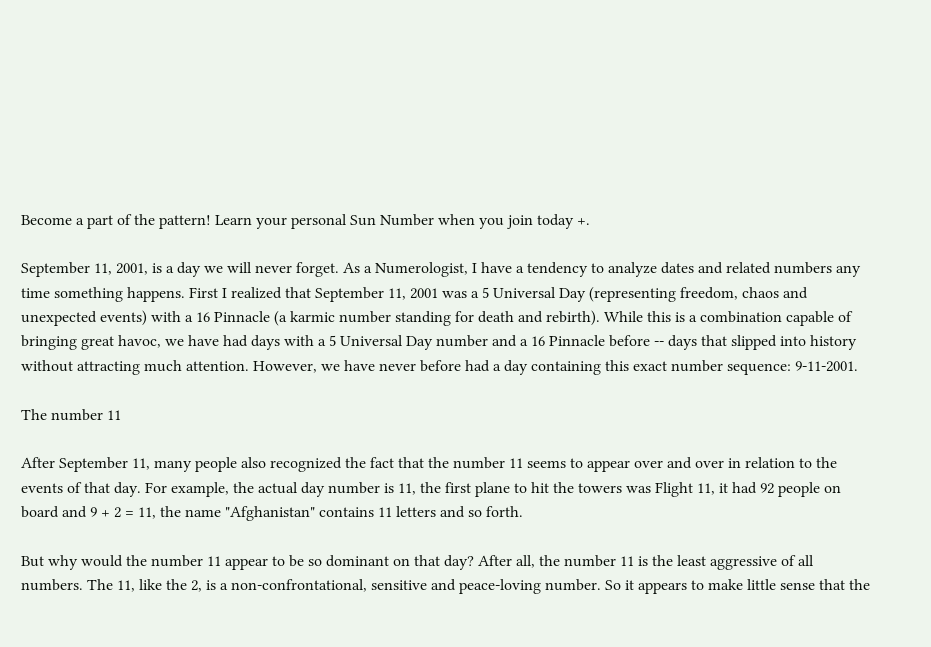Become a part of the pattern! Learn your personal Sun Number when you join today +.

September 11, 2001, is a day we will never forget. As a Numerologist, I have a tendency to analyze dates and related numbers any time something happens. First I realized that September 11, 2001 was a 5 Universal Day (representing freedom, chaos and unexpected events) with a 16 Pinnacle (a karmic number standing for death and rebirth). While this is a combination capable of bringing great havoc, we have had days with a 5 Universal Day number and a 16 Pinnacle before -- days that slipped into history without attracting much attention. However, we have never before had a day containing this exact number sequence: 9-11-2001.

The number 11

After September 11, many people also recognized the fact that the number 11 seems to appear over and over in relation to the events of that day. For example, the actual day number is 11, the first plane to hit the towers was Flight 11, it had 92 people on board and 9 + 2 = 11, the name "Afghanistan" contains 11 letters and so forth.

But why would the number 11 appear to be so dominant on that day? After all, the number 11 is the least aggressive of all numbers. The 11, like the 2, is a non-confrontational, sensitive and peace-loving number. So it appears to make little sense that the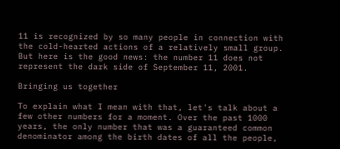11 is recognized by so many people in connection with the cold-hearted actions of a relatively small group. But here is the good news: the number 11 does not represent the dark side of September 11, 2001.

Bringing us together

To explain what I mean with that, let's talk about a few other numbers for a moment. Over the past 1000 years, the only number that was a guaranteed common denominator among the birth dates of all the people,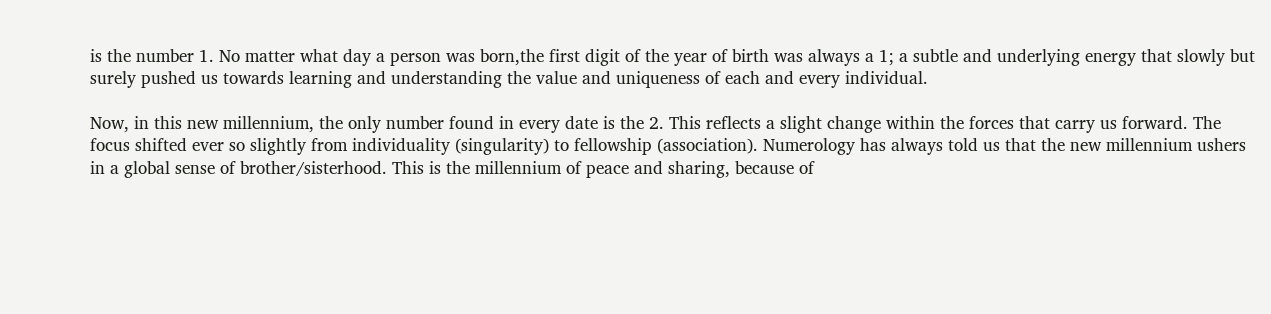is the number 1. No matter what day a person was born,the first digit of the year of birth was always a 1; a subtle and underlying energy that slowly but surely pushed us towards learning and understanding the value and uniqueness of each and every individual.

Now, in this new millennium, the only number found in every date is the 2. This reflects a slight change within the forces that carry us forward. The focus shifted ever so slightly from individuality (singularity) to fellowship (association). Numerology has always told us that the new millennium ushers in a global sense of brother/sisterhood. This is the millennium of peace and sharing, because of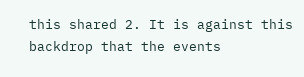this shared 2. It is against this backdrop that the events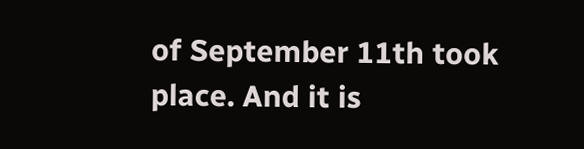of September 11th took place. And it is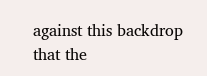against this backdrop that the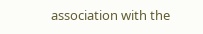association with the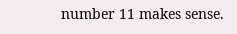number 11 makes sense.